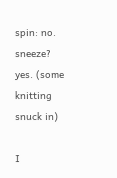spin: no. sneeze? yes. (some knitting snuck in)

I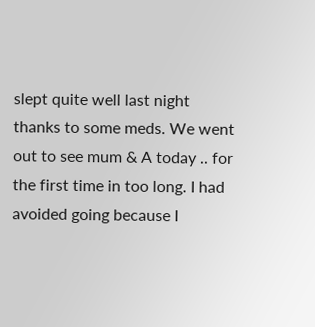slept quite well last night thanks to some meds. We went out to see mum & A today .. for the first time in too long. I had avoided going because I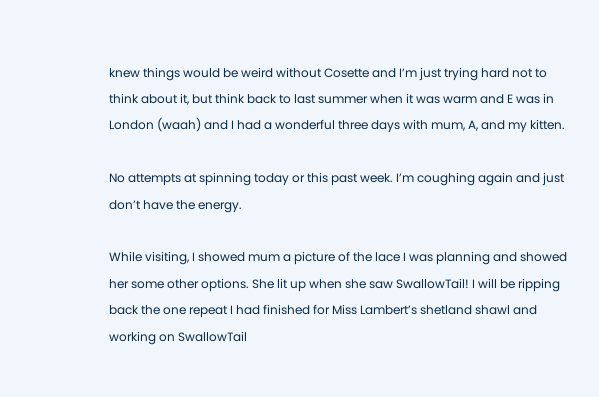knew things would be weird without Cosette and I’m just trying hard not to think about it, but think back to last summer when it was warm and E was in London (waah) and I had a wonderful three days with mum, A, and my kitten.

No attempts at spinning today or this past week. I’m coughing again and just don’t have the energy.

While visiting, I showed mum a picture of the lace I was planning and showed her some other options. She lit up when she saw SwallowTail! I will be ripping back the one repeat I had finished for Miss Lambert’s shetland shawl and working on SwallowTail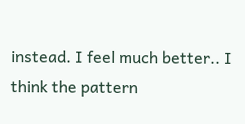instead. I feel much better.. I think the pattern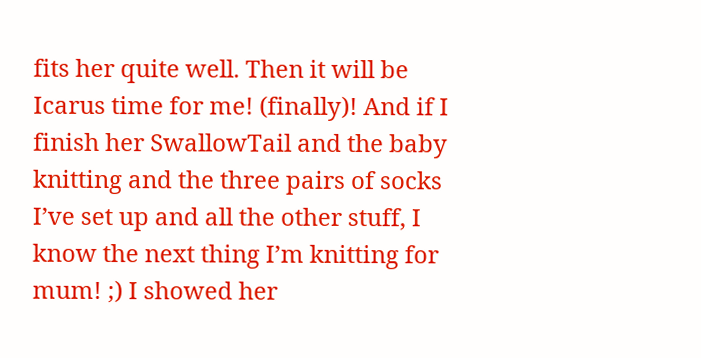fits her quite well. Then it will be Icarus time for me! (finally)! And if I finish her SwallowTail and the baby knitting and the three pairs of socks I’ve set up and all the other stuff, I know the next thing I’m knitting for mum! ;) I showed her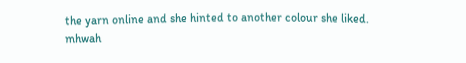the yarn online and she hinted to another colour she liked. mhwah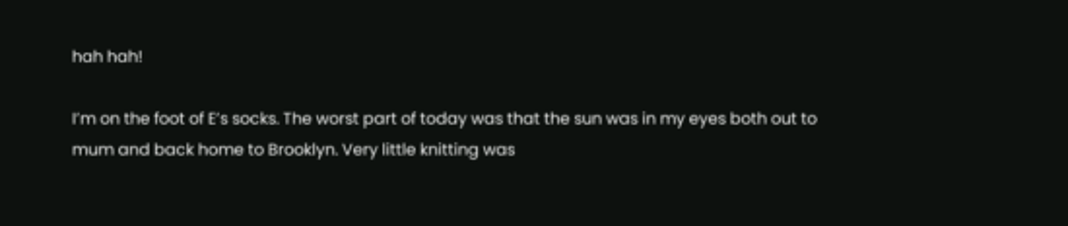hah hah!

I’m on the foot of E’s socks. The worst part of today was that the sun was in my eyes both out to mum and back home to Brooklyn. Very little knitting was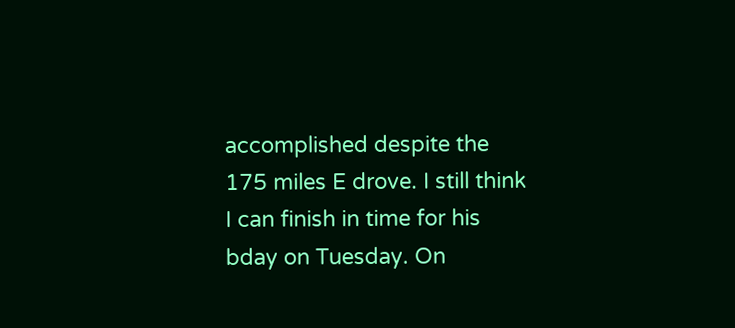accomplished despite the 175 miles E drove. I still think I can finish in time for his bday on Tuesday. On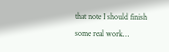that note I should finish some real work…